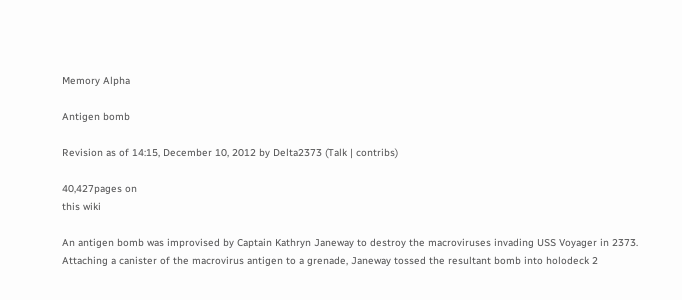Memory Alpha

Antigen bomb

Revision as of 14:15, December 10, 2012 by Delta2373 (Talk | contribs)

40,427pages on
this wiki

An antigen bomb was improvised by Captain Kathryn Janeway to destroy the macroviruses invading USS Voyager in 2373. Attaching a canister of the macrovirus antigen to a grenade, Janeway tossed the resultant bomb into holodeck 2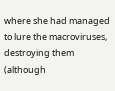where she had managed to lure the macroviruses, destroying them (although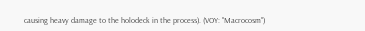causing heavy damage to the holodeck in the process). (VOY: "Macrocosm")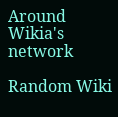Around Wikia's network

Random Wiki